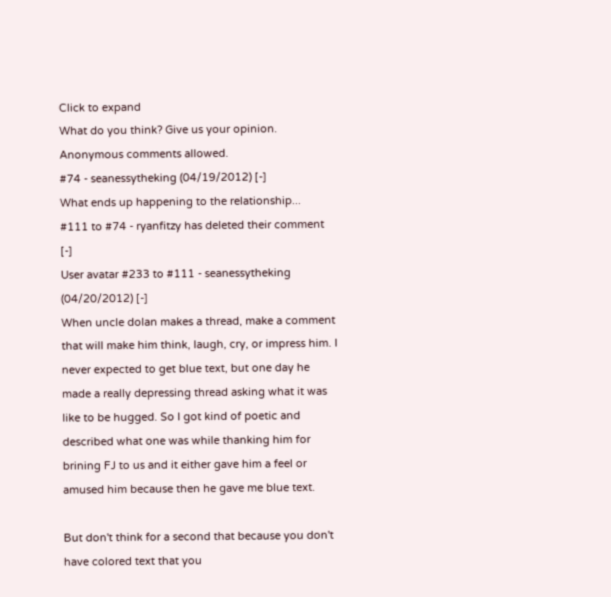Click to expand
What do you think? Give us your opinion. Anonymous comments allowed.
#74 - seanessytheking (04/19/2012) [-]
What ends up happening to the relationship...
#111 to #74 - ryanfitzy has deleted their comment [-]
User avatar #233 to #111 - seanessytheking (04/20/2012) [-]
When uncle dolan makes a thread, make a comment that will make him think, laugh, cry, or impress him. I never expected to get blue text, but one day he made a really depressing thread asking what it was like to be hugged. So I got kind of poetic and described what one was while thanking him for brining FJ to us and it either gave him a feel or amused him because then he gave me blue text.

But don't think for a second that because you don't have colored text that you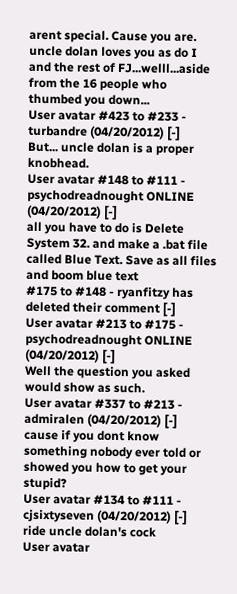arent special. Cause you are. uncle dolan loves you as do I and the rest of FJ...welll...aside from the 16 people who thumbed you down...
User avatar #423 to #233 - turbandre (04/20/2012) [-]
But... uncle dolan is a proper knobhead.
User avatar #148 to #111 - psychodreadnought ONLINE (04/20/2012) [-]
all you have to do is Delete System 32. and make a .bat file called Blue Text. Save as all files
and boom blue text
#175 to #148 - ryanfitzy has deleted their comment [-]
User avatar #213 to #175 - psychodreadnought ONLINE (04/20/2012) [-]
Well the question you asked would show as such.
User avatar #337 to #213 - admiralen (04/20/2012) [-]
cause if you dont know something nobody ever told or showed you how to get your stupid?
User avatar #134 to #111 - cjsixtyseven (04/20/2012) [-]
ride uncle dolan's cock
User avatar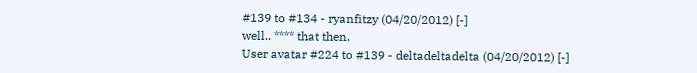#139 to #134 - ryanfitzy (04/20/2012) [-]
well.. **** that then.
User avatar #224 to #139 - deltadeltadelta (04/20/2012) [-]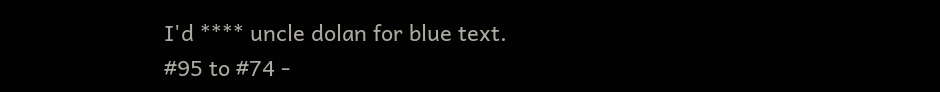I'd **** uncle dolan for blue text.
#95 to #74 -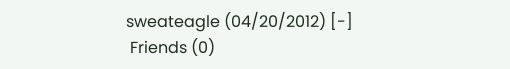sweateagle (04/20/2012) [-]
 Friends (0)